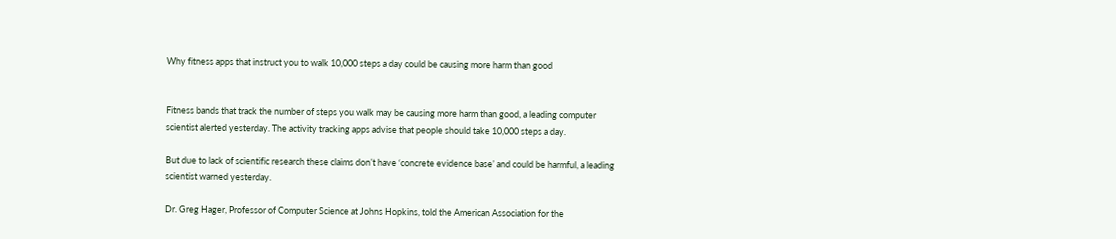Why fitness apps that instruct you to walk 10,000 steps a day could be causing more harm than good


Fitness bands that track the number of steps you walk may be causing more harm than good, a leading computer scientist alerted yesterday. The activity tracking apps advise that people should take 10,000 steps a day.

But due to lack of scientific research these claims don’t have ‘concrete evidence base’ and could be harmful, a leading scientist warned yesterday.

Dr. Greg Hager, Professor of Computer Science at Johns Hopkins, told the American Association for the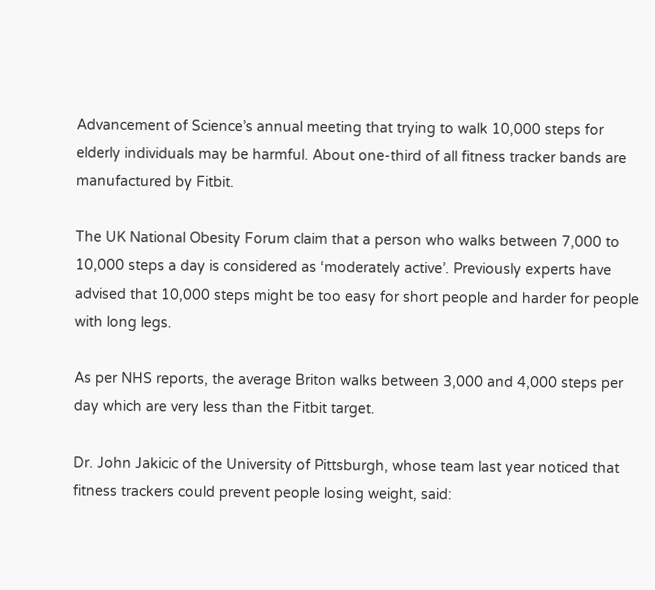Advancement of Science’s annual meeting that trying to walk 10,000 steps for elderly individuals may be harmful. About one-third of all fitness tracker bands are manufactured by Fitbit.

The UK National Obesity Forum claim that a person who walks between 7,000 to 10,000 steps a day is considered as ‘moderately active’. Previously experts have advised that 10,000 steps might be too easy for short people and harder for people with long legs.

As per NHS reports, the average Briton walks between 3,000 and 4,000 steps per day which are very less than the Fitbit target.

Dr. John Jakicic of the University of Pittsburgh, whose team last year noticed that fitness trackers could prevent people losing weight, said: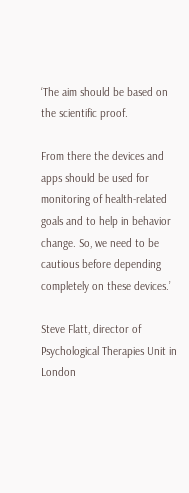‘The aim should be based on the scientific proof.

From there the devices and apps should be used for monitoring of health-related goals and to help in behavior change. So, we need to be cautious before depending completely on these devices.’

Steve Flatt, director of Psychological Therapies Unit in London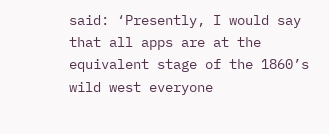said: ‘Presently, I would say that all apps are at the equivalent stage of the 1860’s wild west everyone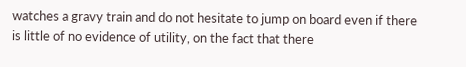watches a gravy train and do not hesitate to jump on board even if there is little of no evidence of utility, on the fact that there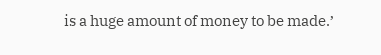is a huge amount of money to be made.’